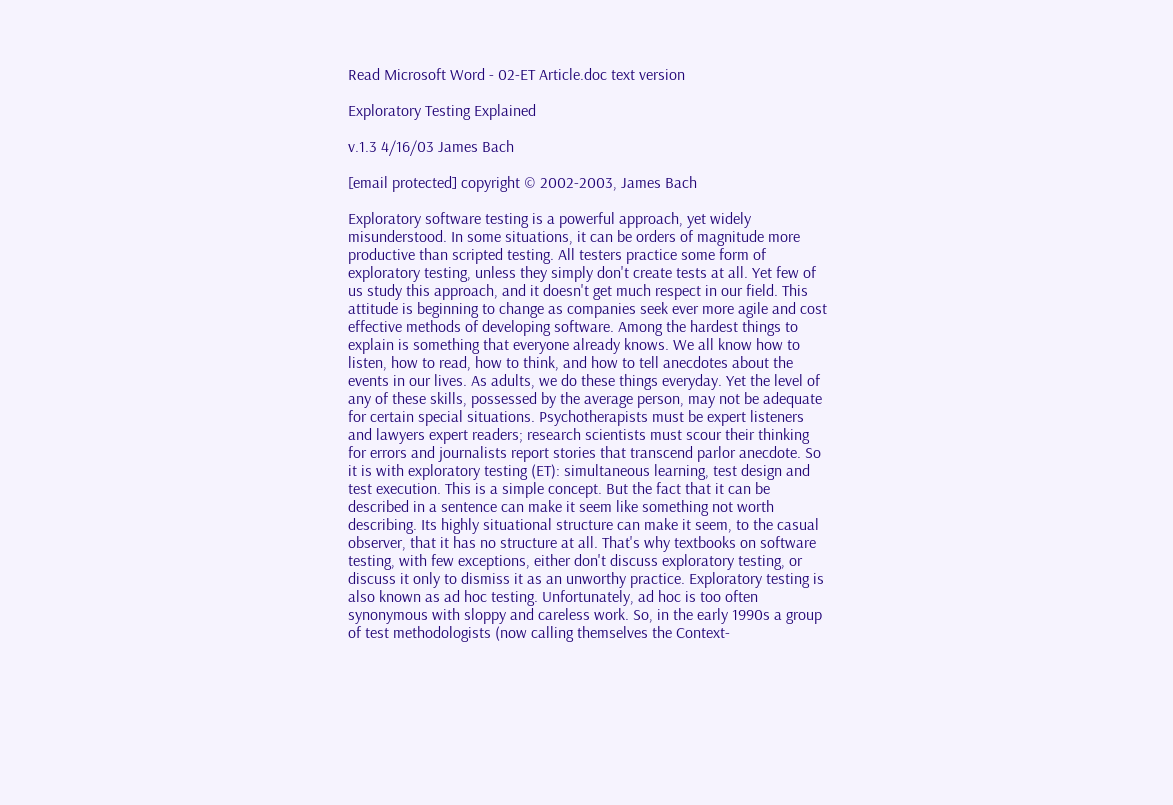Read Microsoft Word - 02-ET Article.doc text version

Exploratory Testing Explained

v.1.3 4/16/03 James Bach

[email protected] copyright © 2002-2003, James Bach

Exploratory software testing is a powerful approach, yet widely misunderstood. In some situations, it can be orders of magnitude more productive than scripted testing. All testers practice some form of exploratory testing, unless they simply don't create tests at all. Yet few of us study this approach, and it doesn't get much respect in our field. This attitude is beginning to change as companies seek ever more agile and cost effective methods of developing software. Among the hardest things to explain is something that everyone already knows. We all know how to listen, how to read, how to think, and how to tell anecdotes about the events in our lives. As adults, we do these things everyday. Yet the level of any of these skills, possessed by the average person, may not be adequate for certain special situations. Psychotherapists must be expert listeners and lawyers expert readers; research scientists must scour their thinking for errors and journalists report stories that transcend parlor anecdote. So it is with exploratory testing (ET): simultaneous learning, test design and test execution. This is a simple concept. But the fact that it can be described in a sentence can make it seem like something not worth describing. Its highly situational structure can make it seem, to the casual observer, that it has no structure at all. That's why textbooks on software testing, with few exceptions, either don't discuss exploratory testing, or discuss it only to dismiss it as an unworthy practice. Exploratory testing is also known as ad hoc testing. Unfortunately, ad hoc is too often synonymous with sloppy and careless work. So, in the early 1990s a group of test methodologists (now calling themselves the Context-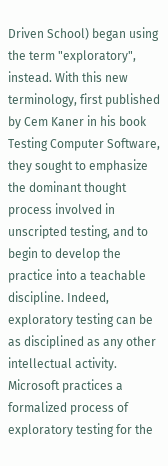Driven School) began using the term "exploratory", instead. With this new terminology, first published by Cem Kaner in his book Testing Computer Software, they sought to emphasize the dominant thought process involved in unscripted testing, and to begin to develop the practice into a teachable discipline. Indeed, exploratory testing can be as disciplined as any other intellectual activity. Microsoft practices a formalized process of exploratory testing for the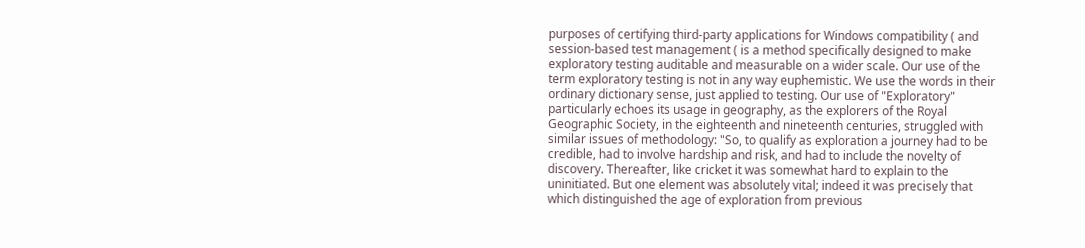purposes of certifying third-party applications for Windows compatibility ( and session-based test management ( is a method specifically designed to make exploratory testing auditable and measurable on a wider scale. Our use of the term exploratory testing is not in any way euphemistic. We use the words in their ordinary dictionary sense, just applied to testing. Our use of "Exploratory" particularly echoes its usage in geography, as the explorers of the Royal Geographic Society, in the eighteenth and nineteenth centuries, struggled with similar issues of methodology: "So, to qualify as exploration a journey had to be credible, had to involve hardship and risk, and had to include the novelty of discovery. Thereafter, like cricket it was somewhat hard to explain to the uninitiated. But one element was absolutely vital; indeed it was precisely that which distinguished the age of exploration from previous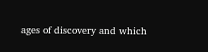ages of discovery and which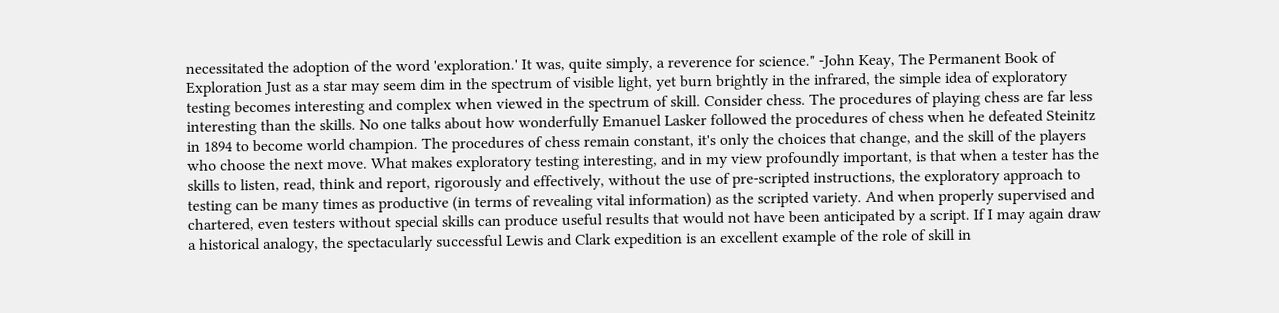necessitated the adoption of the word 'exploration.' It was, quite simply, a reverence for science." -John Keay, The Permanent Book of Exploration Just as a star may seem dim in the spectrum of visible light, yet burn brightly in the infrared, the simple idea of exploratory testing becomes interesting and complex when viewed in the spectrum of skill. Consider chess. The procedures of playing chess are far less interesting than the skills. No one talks about how wonderfully Emanuel Lasker followed the procedures of chess when he defeated Steinitz in 1894 to become world champion. The procedures of chess remain constant, it's only the choices that change, and the skill of the players who choose the next move. What makes exploratory testing interesting, and in my view profoundly important, is that when a tester has the skills to listen, read, think and report, rigorously and effectively, without the use of pre-scripted instructions, the exploratory approach to testing can be many times as productive (in terms of revealing vital information) as the scripted variety. And when properly supervised and chartered, even testers without special skills can produce useful results that would not have been anticipated by a script. If I may again draw a historical analogy, the spectacularly successful Lewis and Clark expedition is an excellent example of the role of skill in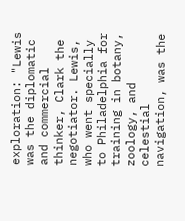exploration: "Lewis was the diplomatic and commercial thinker, Clark the negotiator. Lewis, who went specially to Philadelphia for training in botany, zoology, and celestial navigation, was the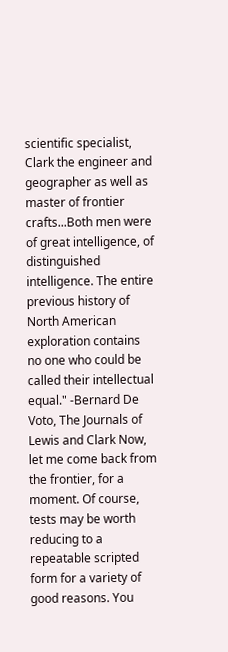scientific specialist, Clark the engineer and geographer as well as master of frontier crafts...Both men were of great intelligence, of distinguished intelligence. The entire previous history of North American exploration contains no one who could be called their intellectual equal." -Bernard De Voto, The Journals of Lewis and Clark Now, let me come back from the frontier, for a moment. Of course, tests may be worth reducing to a repeatable scripted form for a variety of good reasons. You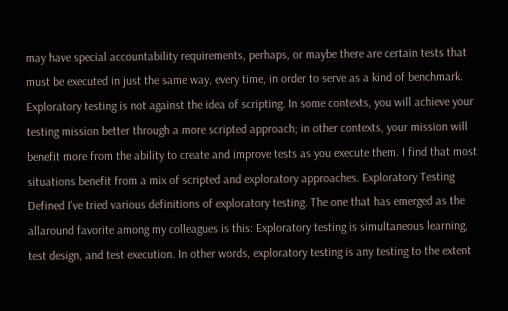may have special accountability requirements, perhaps, or maybe there are certain tests that must be executed in just the same way, every time, in order to serve as a kind of benchmark. Exploratory testing is not against the idea of scripting. In some contexts, you will achieve your testing mission better through a more scripted approach; in other contexts, your mission will benefit more from the ability to create and improve tests as you execute them. I find that most situations benefit from a mix of scripted and exploratory approaches. Exploratory Testing Defined I've tried various definitions of exploratory testing. The one that has emerged as the allaround favorite among my colleagues is this: Exploratory testing is simultaneous learning, test design, and test execution. In other words, exploratory testing is any testing to the extent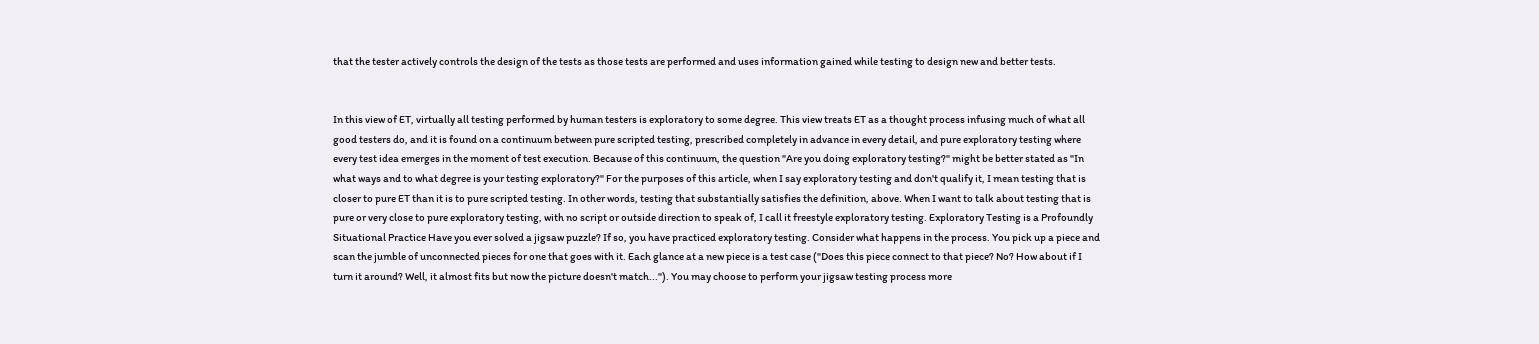that the tester actively controls the design of the tests as those tests are performed and uses information gained while testing to design new and better tests.


In this view of ET, virtually all testing performed by human testers is exploratory to some degree. This view treats ET as a thought process infusing much of what all good testers do, and it is found on a continuum between pure scripted testing, prescribed completely in advance in every detail, and pure exploratory testing where every test idea emerges in the moment of test execution. Because of this continuum, the question "Are you doing exploratory testing?" might be better stated as "In what ways and to what degree is your testing exploratory?" For the purposes of this article, when I say exploratory testing and don't qualify it, I mean testing that is closer to pure ET than it is to pure scripted testing. In other words, testing that substantially satisfies the definition, above. When I want to talk about testing that is pure or very close to pure exploratory testing, with no script or outside direction to speak of, I call it freestyle exploratory testing. Exploratory Testing is a Profoundly Situational Practice Have you ever solved a jigsaw puzzle? If so, you have practiced exploratory testing. Consider what happens in the process. You pick up a piece and scan the jumble of unconnected pieces for one that goes with it. Each glance at a new piece is a test case ("Does this piece connect to that piece? No? How about if I turn it around? Well, it almost fits but now the picture doesn't match..."). You may choose to perform your jigsaw testing process more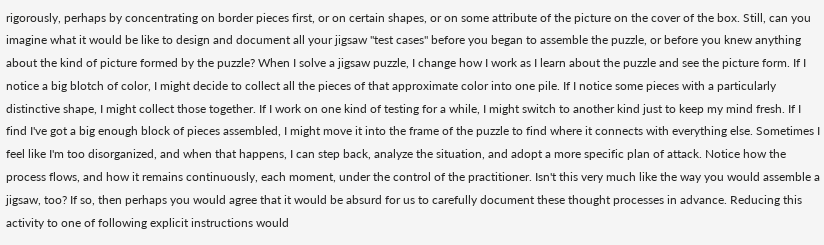rigorously, perhaps by concentrating on border pieces first, or on certain shapes, or on some attribute of the picture on the cover of the box. Still, can you imagine what it would be like to design and document all your jigsaw "test cases" before you began to assemble the puzzle, or before you knew anything about the kind of picture formed by the puzzle? When I solve a jigsaw puzzle, I change how I work as I learn about the puzzle and see the picture form. If I notice a big blotch of color, I might decide to collect all the pieces of that approximate color into one pile. If I notice some pieces with a particularly distinctive shape, I might collect those together. If I work on one kind of testing for a while, I might switch to another kind just to keep my mind fresh. If I find I've got a big enough block of pieces assembled, I might move it into the frame of the puzzle to find where it connects with everything else. Sometimes I feel like I'm too disorganized, and when that happens, I can step back, analyze the situation, and adopt a more specific plan of attack. Notice how the process flows, and how it remains continuously, each moment, under the control of the practitioner. Isn't this very much like the way you would assemble a jigsaw, too? If so, then perhaps you would agree that it would be absurd for us to carefully document these thought processes in advance. Reducing this activity to one of following explicit instructions would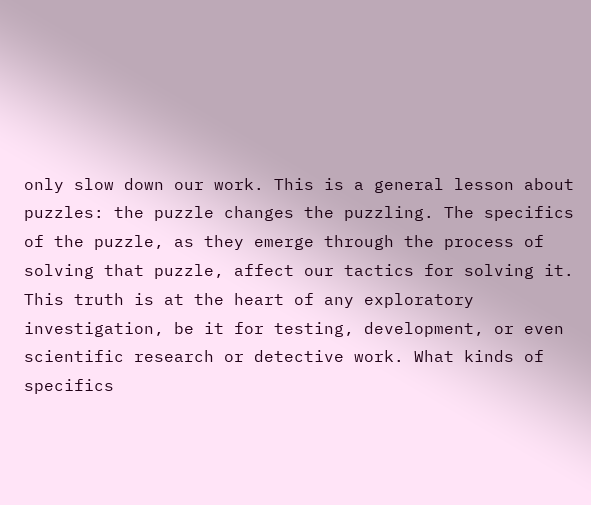only slow down our work. This is a general lesson about puzzles: the puzzle changes the puzzling. The specifics of the puzzle, as they emerge through the process of solving that puzzle, affect our tactics for solving it. This truth is at the heart of any exploratory investigation, be it for testing, development, or even scientific research or detective work. What kinds of specifics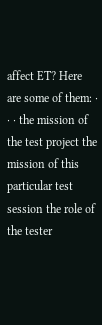affect ET? Here are some of them: · · · the mission of the test project the mission of this particular test session the role of the tester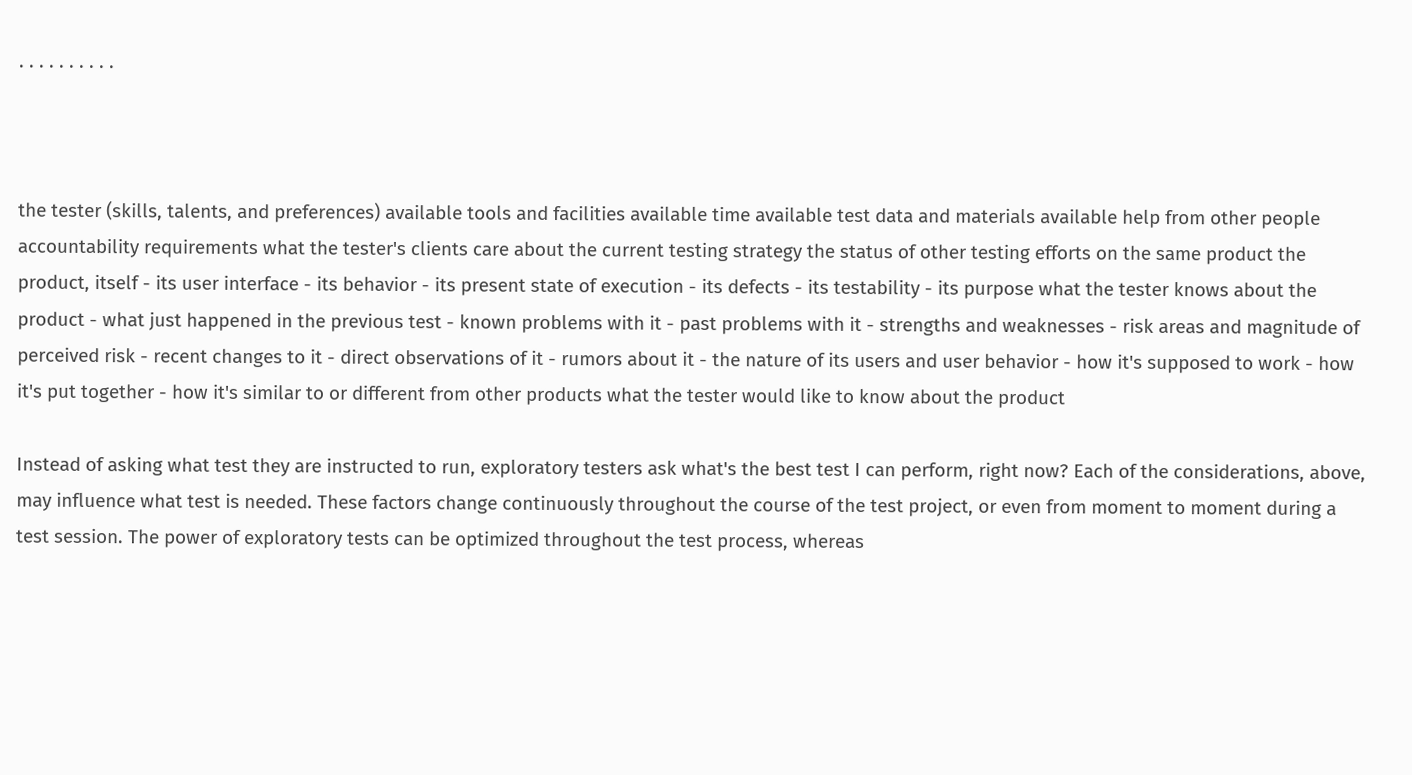· · · · · · · · · ·



the tester (skills, talents, and preferences) available tools and facilities available time available test data and materials available help from other people accountability requirements what the tester's clients care about the current testing strategy the status of other testing efforts on the same product the product, itself - its user interface - its behavior - its present state of execution - its defects - its testability - its purpose what the tester knows about the product - what just happened in the previous test - known problems with it - past problems with it - strengths and weaknesses - risk areas and magnitude of perceived risk - recent changes to it - direct observations of it - rumors about it - the nature of its users and user behavior - how it's supposed to work - how it's put together - how it's similar to or different from other products what the tester would like to know about the product

Instead of asking what test they are instructed to run, exploratory testers ask what's the best test I can perform, right now? Each of the considerations, above, may influence what test is needed. These factors change continuously throughout the course of the test project, or even from moment to moment during a test session. The power of exploratory tests can be optimized throughout the test process, whereas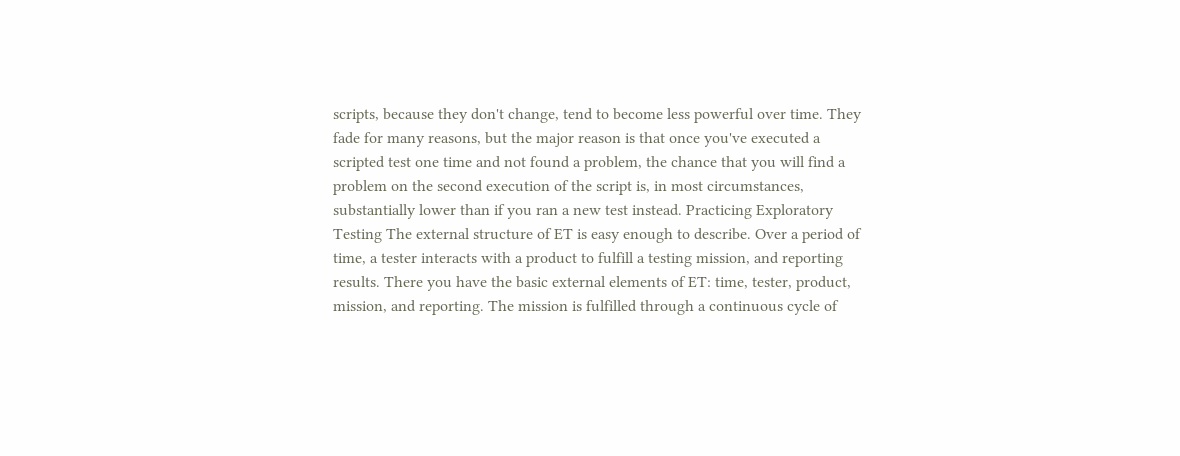scripts, because they don't change, tend to become less powerful over time. They fade for many reasons, but the major reason is that once you've executed a scripted test one time and not found a problem, the chance that you will find a problem on the second execution of the script is, in most circumstances, substantially lower than if you ran a new test instead. Practicing Exploratory Testing The external structure of ET is easy enough to describe. Over a period of time, a tester interacts with a product to fulfill a testing mission, and reporting results. There you have the basic external elements of ET: time, tester, product, mission, and reporting. The mission is fulfilled through a continuous cycle of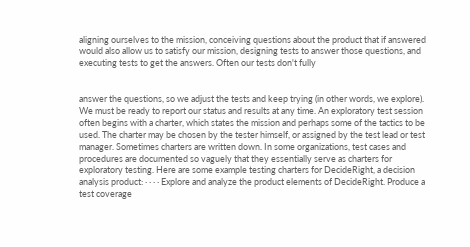aligning ourselves to the mission, conceiving questions about the product that if answered would also allow us to satisfy our mission, designing tests to answer those questions, and executing tests to get the answers. Often our tests don't fully


answer the questions, so we adjust the tests and keep trying (in other words, we explore). We must be ready to report our status and results at any time. An exploratory test session often begins with a charter, which states the mission and perhaps some of the tactics to be used. The charter may be chosen by the tester himself, or assigned by the test lead or test manager. Sometimes charters are written down. In some organizations, test cases and procedures are documented so vaguely that they essentially serve as charters for exploratory testing. Here are some example testing charters for DecideRight, a decision analysis product: · · · · Explore and analyze the product elements of DecideRight. Produce a test coverage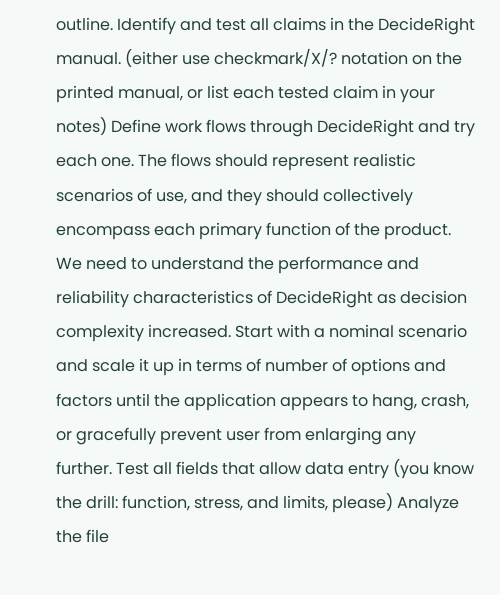outline. Identify and test all claims in the DecideRight manual. (either use checkmark/X/? notation on the printed manual, or list each tested claim in your notes) Define work flows through DecideRight and try each one. The flows should represent realistic scenarios of use, and they should collectively encompass each primary function of the product. We need to understand the performance and reliability characteristics of DecideRight as decision complexity increased. Start with a nominal scenario and scale it up in terms of number of options and factors until the application appears to hang, crash, or gracefully prevent user from enlarging any further. Test all fields that allow data entry (you know the drill: function, stress, and limits, please) Analyze the file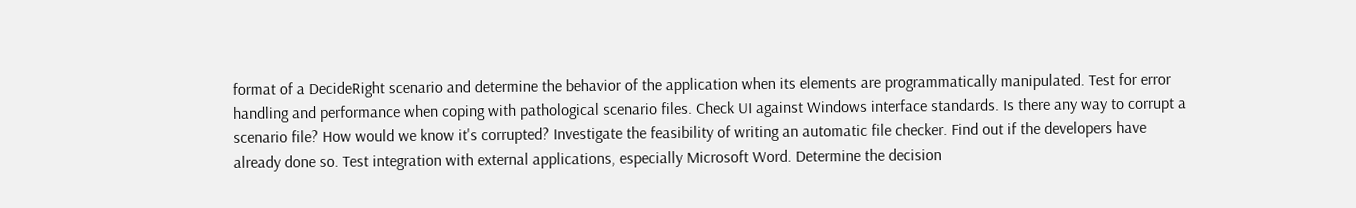format of a DecideRight scenario and determine the behavior of the application when its elements are programmatically manipulated. Test for error handling and performance when coping with pathological scenario files. Check UI against Windows interface standards. Is there any way to corrupt a scenario file? How would we know it's corrupted? Investigate the feasibility of writing an automatic file checker. Find out if the developers have already done so. Test integration with external applications, especially Microsoft Word. Determine the decision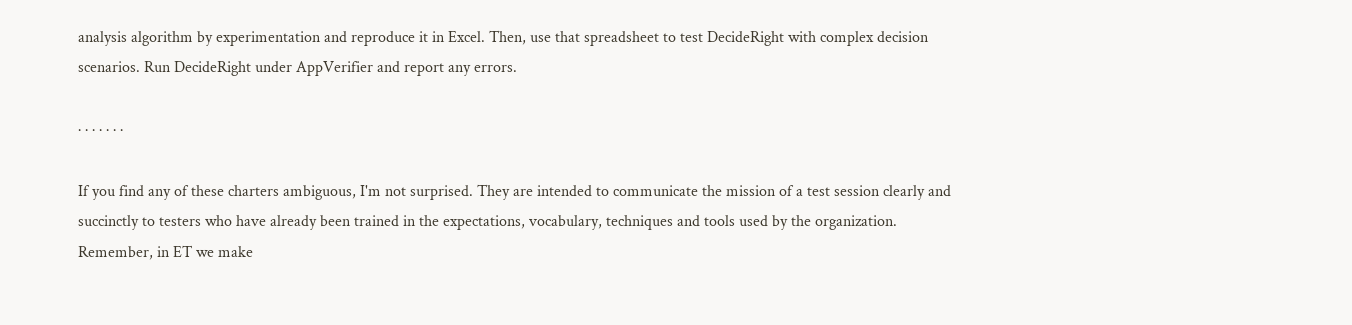analysis algorithm by experimentation and reproduce it in Excel. Then, use that spreadsheet to test DecideRight with complex decision scenarios. Run DecideRight under AppVerifier and report any errors.

· · · · · · ·

If you find any of these charters ambiguous, I'm not surprised. They are intended to communicate the mission of a test session clearly and succinctly to testers who have already been trained in the expectations, vocabulary, techniques and tools used by the organization. Remember, in ET we make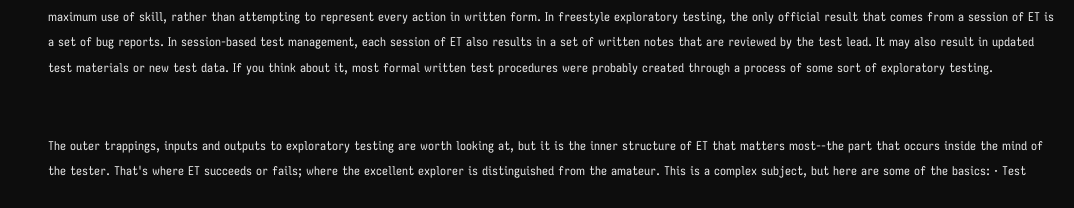maximum use of skill, rather than attempting to represent every action in written form. In freestyle exploratory testing, the only official result that comes from a session of ET is a set of bug reports. In session-based test management, each session of ET also results in a set of written notes that are reviewed by the test lead. It may also result in updated test materials or new test data. If you think about it, most formal written test procedures were probably created through a process of some sort of exploratory testing.


The outer trappings, inputs and outputs to exploratory testing are worth looking at, but it is the inner structure of ET that matters most--the part that occurs inside the mind of the tester. That's where ET succeeds or fails; where the excellent explorer is distinguished from the amateur. This is a complex subject, but here are some of the basics: · Test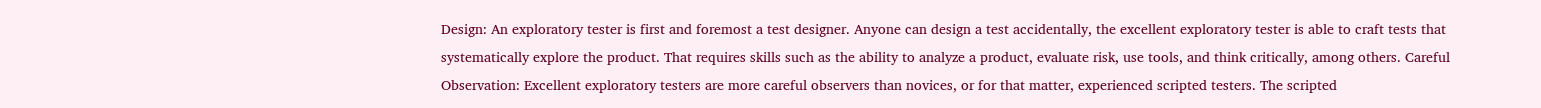Design: An exploratory tester is first and foremost a test designer. Anyone can design a test accidentally, the excellent exploratory tester is able to craft tests that systematically explore the product. That requires skills such as the ability to analyze a product, evaluate risk, use tools, and think critically, among others. Careful Observation: Excellent exploratory testers are more careful observers than novices, or for that matter, experienced scripted testers. The scripted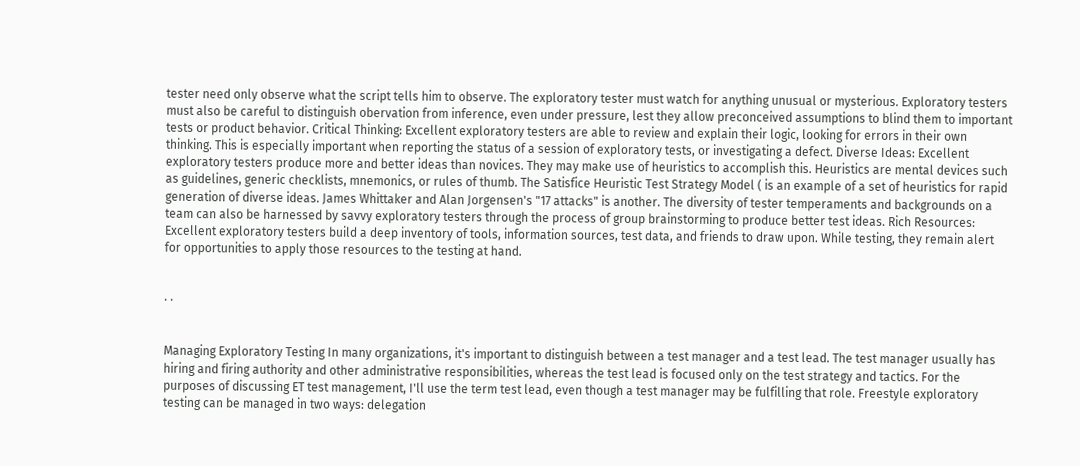tester need only observe what the script tells him to observe. The exploratory tester must watch for anything unusual or mysterious. Exploratory testers must also be careful to distinguish obervation from inference, even under pressure, lest they allow preconceived assumptions to blind them to important tests or product behavior. Critical Thinking: Excellent exploratory testers are able to review and explain their logic, looking for errors in their own thinking. This is especially important when reporting the status of a session of exploratory tests, or investigating a defect. Diverse Ideas: Excellent exploratory testers produce more and better ideas than novices. They may make use of heuristics to accomplish this. Heuristics are mental devices such as guidelines, generic checklists, mnemonics, or rules of thumb. The Satisfice Heuristic Test Strategy Model ( is an example of a set of heuristics for rapid generation of diverse ideas. James Whittaker and Alan Jorgensen's "17 attacks" is another. The diversity of tester temperaments and backgrounds on a team can also be harnessed by savvy exploratory testers through the process of group brainstorming to produce better test ideas. Rich Resources: Excellent exploratory testers build a deep inventory of tools, information sources, test data, and friends to draw upon. While testing, they remain alert for opportunities to apply those resources to the testing at hand.


· ·


Managing Exploratory Testing In many organizations, it's important to distinguish between a test manager and a test lead. The test manager usually has hiring and firing authority and other administrative responsibilities, whereas the test lead is focused only on the test strategy and tactics. For the purposes of discussing ET test management, I'll use the term test lead, even though a test manager may be fulfilling that role. Freestyle exploratory testing can be managed in two ways: delegation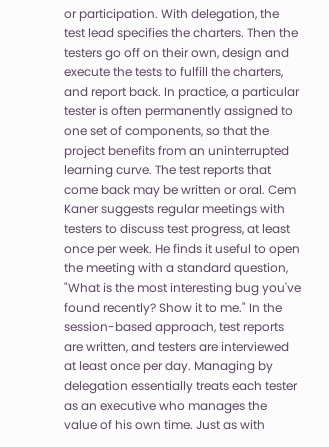or participation. With delegation, the test lead specifies the charters. Then the testers go off on their own, design and execute the tests to fulfill the charters, and report back. In practice, a particular tester is often permanently assigned to one set of components, so that the project benefits from an uninterrupted learning curve. The test reports that come back may be written or oral. Cem Kaner suggests regular meetings with testers to discuss test progress, at least once per week. He finds it useful to open the meeting with a standard question, "What is the most interesting bug you've found recently? Show it to me." In the session-based approach, test reports are written, and testers are interviewed at least once per day. Managing by delegation essentially treats each tester as an executive who manages the value of his own time. Just as with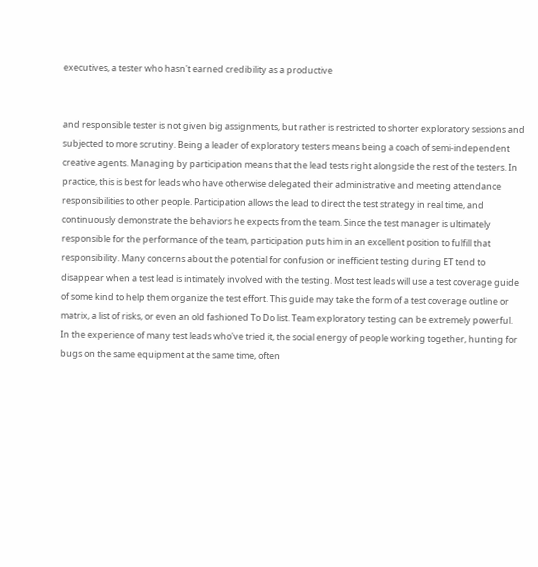executives, a tester who hasn't earned credibility as a productive


and responsible tester is not given big assignments, but rather is restricted to shorter exploratory sessions and subjected to more scrutiny. Being a leader of exploratory testers means being a coach of semi-independent creative agents. Managing by participation means that the lead tests right alongside the rest of the testers. In practice, this is best for leads who have otherwise delegated their administrative and meeting attendance responsibilities to other people. Participation allows the lead to direct the test strategy in real time, and continuously demonstrate the behaviors he expects from the team. Since the test manager is ultimately responsible for the performance of the team, participation puts him in an excellent position to fulfill that responsibility. Many concerns about the potential for confusion or inefficient testing during ET tend to disappear when a test lead is intimately involved with the testing. Most test leads will use a test coverage guide of some kind to help them organize the test effort. This guide may take the form of a test coverage outline or matrix, a list of risks, or even an old fashioned To Do list. Team exploratory testing can be extremely powerful. In the experience of many test leads who've tried it, the social energy of people working together, hunting for bugs on the same equipment at the same time, often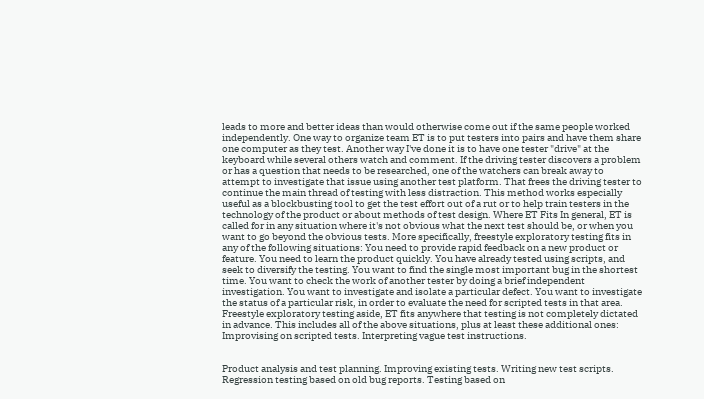leads to more and better ideas than would otherwise come out if the same people worked independently. One way to organize team ET is to put testers into pairs and have them share one computer as they test. Another way I've done it is to have one tester "drive" at the keyboard while several others watch and comment. If the driving tester discovers a problem or has a question that needs to be researched, one of the watchers can break away to attempt to investigate that issue using another test platform. That frees the driving tester to continue the main thread of testing with less distraction. This method works especially useful as a blockbusting tool to get the test effort out of a rut or to help train testers in the technology of the product or about methods of test design. Where ET Fits In general, ET is called for in any situation where it's not obvious what the next test should be, or when you want to go beyond the obvious tests. More specifically, freestyle exploratory testing fits in any of the following situations: You need to provide rapid feedback on a new product or feature. You need to learn the product quickly. You have already tested using scripts, and seek to diversify the testing. You want to find the single most important bug in the shortest time. You want to check the work of another tester by doing a brief independent investigation. You want to investigate and isolate a particular defect. You want to investigate the status of a particular risk, in order to evaluate the need for scripted tests in that area. Freestyle exploratory testing aside, ET fits anywhere that testing is not completely dictated in advance. This includes all of the above situations, plus at least these additional ones: Improvising on scripted tests. Interpreting vague test instructions.


Product analysis and test planning. Improving existing tests. Writing new test scripts. Regression testing based on old bug reports. Testing based on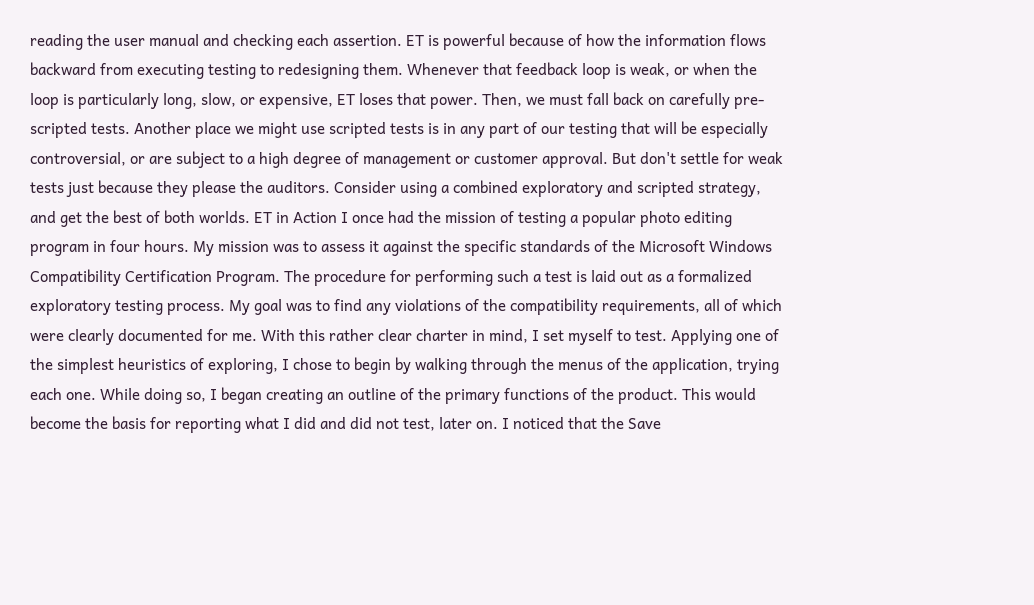reading the user manual and checking each assertion. ET is powerful because of how the information flows backward from executing testing to redesigning them. Whenever that feedback loop is weak, or when the loop is particularly long, slow, or expensive, ET loses that power. Then, we must fall back on carefully pre-scripted tests. Another place we might use scripted tests is in any part of our testing that will be especially controversial, or are subject to a high degree of management or customer approval. But don't settle for weak tests just because they please the auditors. Consider using a combined exploratory and scripted strategy, and get the best of both worlds. ET in Action I once had the mission of testing a popular photo editing program in four hours. My mission was to assess it against the specific standards of the Microsoft Windows Compatibility Certification Program. The procedure for performing such a test is laid out as a formalized exploratory testing process. My goal was to find any violations of the compatibility requirements, all of which were clearly documented for me. With this rather clear charter in mind, I set myself to test. Applying one of the simplest heuristics of exploring, I chose to begin by walking through the menus of the application, trying each one. While doing so, I began creating an outline of the primary functions of the product. This would become the basis for reporting what I did and did not test, later on. I noticed that the Save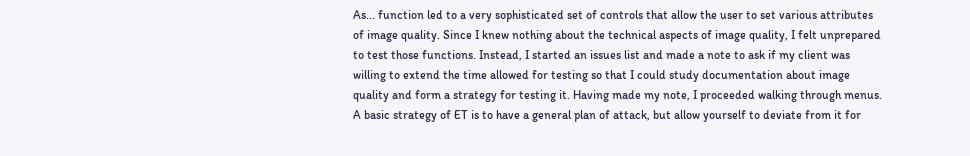As... function led to a very sophisticated set of controls that allow the user to set various attributes of image quality. Since I knew nothing about the technical aspects of image quality, I felt unprepared to test those functions. Instead, I started an issues list and made a note to ask if my client was willing to extend the time allowed for testing so that I could study documentation about image quality and form a strategy for testing it. Having made my note, I proceeded walking through menus. A basic strategy of ET is to have a general plan of attack, but allow yourself to deviate from it for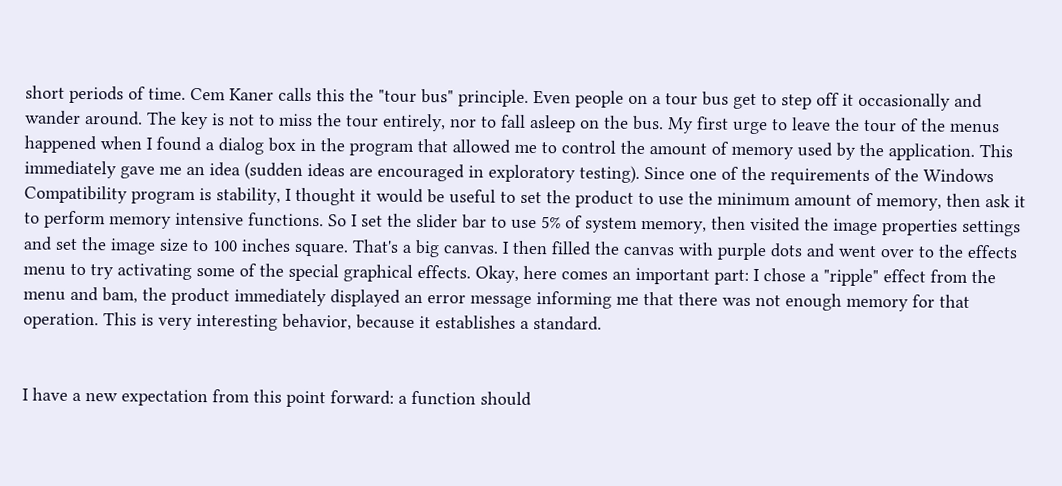short periods of time. Cem Kaner calls this the "tour bus" principle. Even people on a tour bus get to step off it occasionally and wander around. The key is not to miss the tour entirely, nor to fall asleep on the bus. My first urge to leave the tour of the menus happened when I found a dialog box in the program that allowed me to control the amount of memory used by the application. This immediately gave me an idea (sudden ideas are encouraged in exploratory testing). Since one of the requirements of the Windows Compatibility program is stability, I thought it would be useful to set the product to use the minimum amount of memory, then ask it to perform memory intensive functions. So I set the slider bar to use 5% of system memory, then visited the image properties settings and set the image size to 100 inches square. That's a big canvas. I then filled the canvas with purple dots and went over to the effects menu to try activating some of the special graphical effects. Okay, here comes an important part: I chose a "ripple" effect from the menu and bam, the product immediately displayed an error message informing me that there was not enough memory for that operation. This is very interesting behavior, because it establishes a standard.


I have a new expectation from this point forward: a function should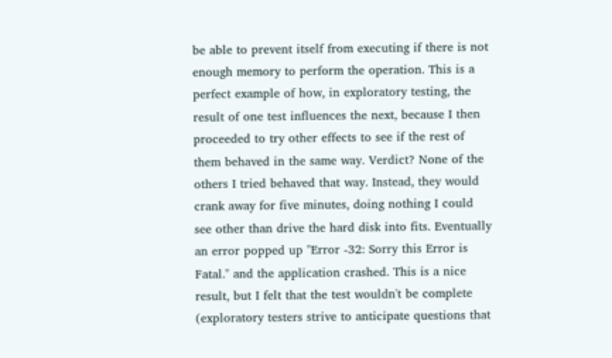be able to prevent itself from executing if there is not enough memory to perform the operation. This is a perfect example of how, in exploratory testing, the result of one test influences the next, because I then proceeded to try other effects to see if the rest of them behaved in the same way. Verdict? None of the others I tried behaved that way. Instead, they would crank away for five minutes, doing nothing I could see other than drive the hard disk into fits. Eventually an error popped up "Error -32: Sorry this Error is Fatal." and the application crashed. This is a nice result, but I felt that the test wouldn't be complete (exploratory testers strive to anticipate questions that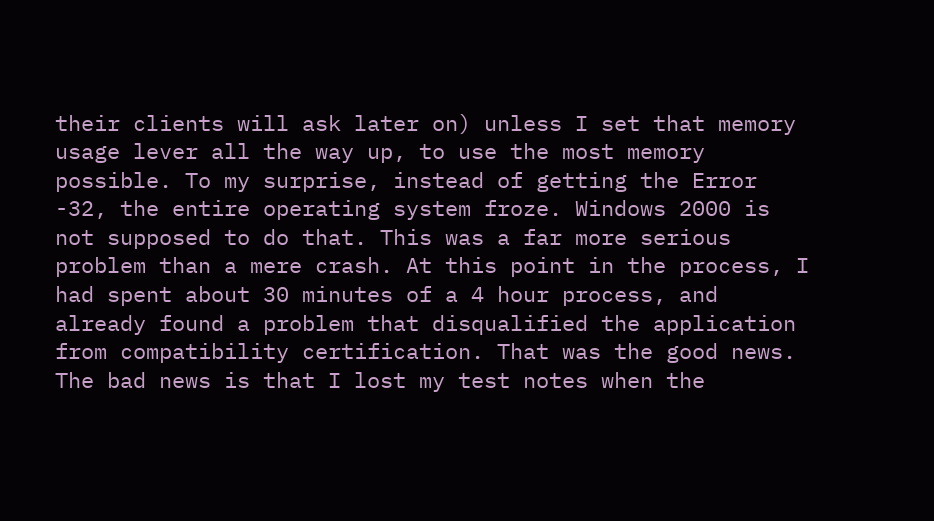their clients will ask later on) unless I set that memory usage lever all the way up, to use the most memory possible. To my surprise, instead of getting the Error -32, the entire operating system froze. Windows 2000 is not supposed to do that. This was a far more serious problem than a mere crash. At this point in the process, I had spent about 30 minutes of a 4 hour process, and already found a problem that disqualified the application from compatibility certification. That was the good news. The bad news is that I lost my test notes when the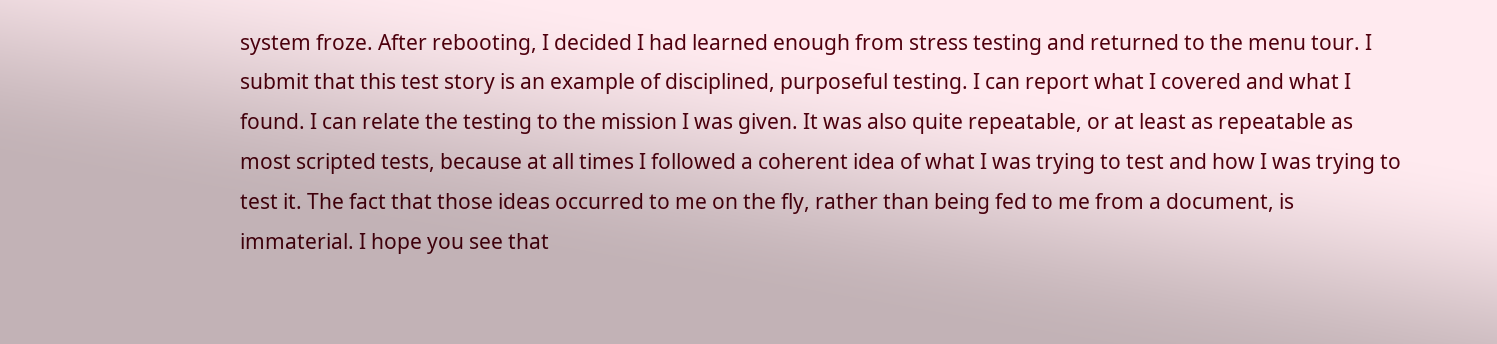system froze. After rebooting, I decided I had learned enough from stress testing and returned to the menu tour. I submit that this test story is an example of disciplined, purposeful testing. I can report what I covered and what I found. I can relate the testing to the mission I was given. It was also quite repeatable, or at least as repeatable as most scripted tests, because at all times I followed a coherent idea of what I was trying to test and how I was trying to test it. The fact that those ideas occurred to me on the fly, rather than being fed to me from a document, is immaterial. I hope you see that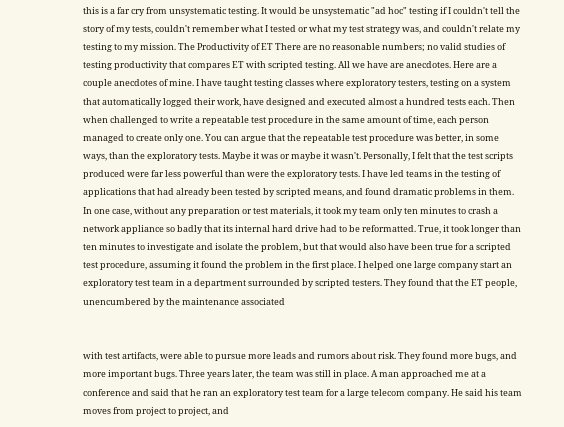this is a far cry from unsystematic testing. It would be unsystematic "ad hoc" testing if I couldn't tell the story of my tests, couldn't remember what I tested or what my test strategy was, and couldn't relate my testing to my mission. The Productivity of ET There are no reasonable numbers; no valid studies of testing productivity that compares ET with scripted testing. All we have are anecdotes. Here are a couple anecdotes of mine. I have taught testing classes where exploratory testers, testing on a system that automatically logged their work, have designed and executed almost a hundred tests each. Then when challenged to write a repeatable test procedure in the same amount of time, each person managed to create only one. You can argue that the repeatable test procedure was better, in some ways, than the exploratory tests. Maybe it was or maybe it wasn't. Personally, I felt that the test scripts produced were far less powerful than were the exploratory tests. I have led teams in the testing of applications that had already been tested by scripted means, and found dramatic problems in them. In one case, without any preparation or test materials, it took my team only ten minutes to crash a network appliance so badly that its internal hard drive had to be reformatted. True, it took longer than ten minutes to investigate and isolate the problem, but that would also have been true for a scripted test procedure, assuming it found the problem in the first place. I helped one large company start an exploratory test team in a department surrounded by scripted testers. They found that the ET people, unencumbered by the maintenance associated


with test artifacts, were able to pursue more leads and rumors about risk. They found more bugs, and more important bugs. Three years later, the team was still in place. A man approached me at a conference and said that he ran an exploratory test team for a large telecom company. He said his team moves from project to project, and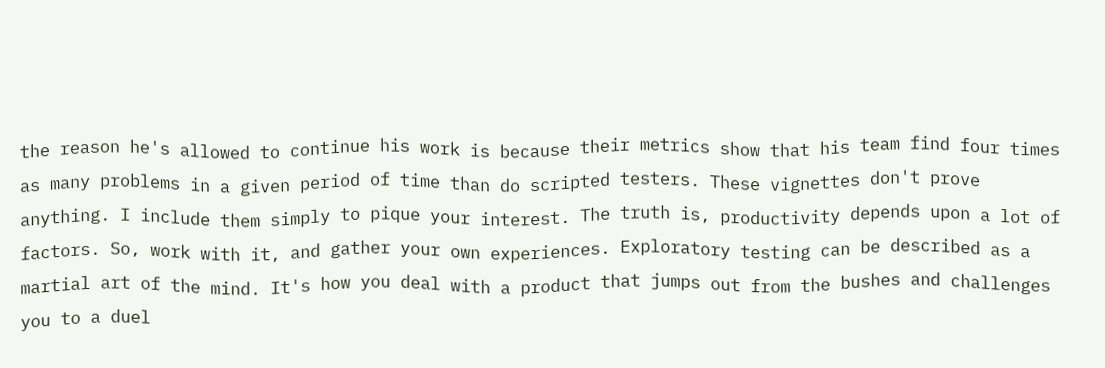the reason he's allowed to continue his work is because their metrics show that his team find four times as many problems in a given period of time than do scripted testers. These vignettes don't prove anything. I include them simply to pique your interest. The truth is, productivity depends upon a lot of factors. So, work with it, and gather your own experiences. Exploratory testing can be described as a martial art of the mind. It's how you deal with a product that jumps out from the bushes and challenges you to a duel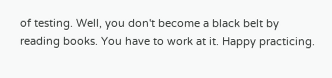of testing. Well, you don't become a black belt by reading books. You have to work at it. Happy practicing.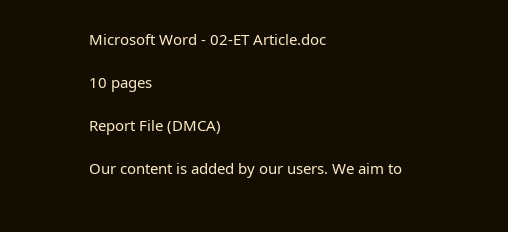Microsoft Word - 02-ET Article.doc

10 pages

Report File (DMCA)

Our content is added by our users. We aim to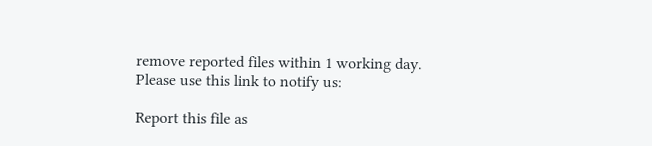remove reported files within 1 working day. Please use this link to notify us:

Report this file as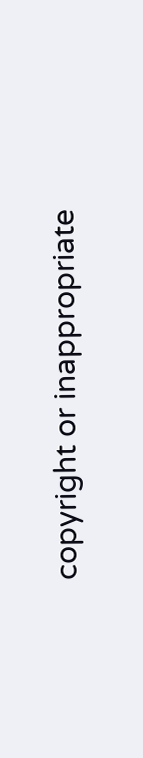copyright or inappropriate